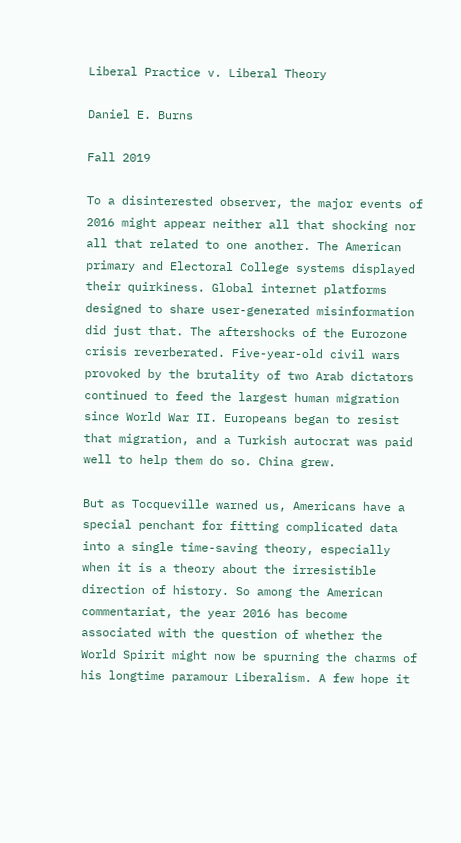Liberal Practice v. Liberal Theory

Daniel E. Burns

Fall 2019

To a disinterested observer, the major events of 2016 might appear neither all that shocking nor all that related to one another. The American primary and Electoral College systems displayed their quirkiness. Global internet platforms designed to share user-generated misinformation did just that. The aftershocks of the Eurozone crisis reverberated. Five-year-old civil wars provoked by the brutality of two Arab dictators continued to feed the largest human migration since World War II. Europeans began to resist that migration, and a Turkish autocrat was paid well to help them do so. China grew.

But as Tocqueville warned us, Americans have a special penchant for fitting complicated data into a single time-saving theory, especially when it is a theory about the irresistible direction of history. So among the American commentariat, the year 2016 has become associated with the question of whether the World Spirit might now be spurning the charms of his longtime paramour Liberalism. A few hope it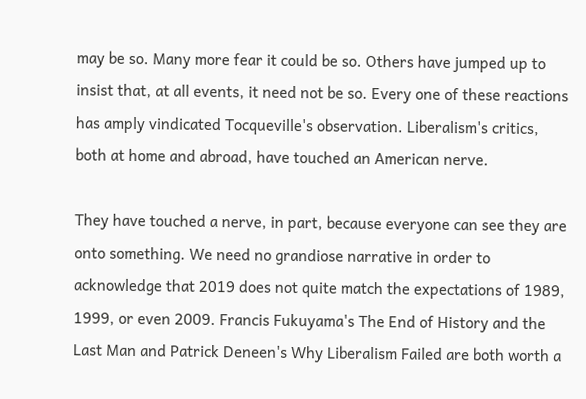may be so. Many more fear it could be so. Others have jumped up to insist that, at all events, it need not be so. Every one of these reactions has amply vindicated Tocqueville's observation. Liberalism's critics, both at home and abroad, have touched an American nerve.

They have touched a nerve, in part, because everyone can see they are onto something. We need no grandiose narrative in order to acknowledge that 2019 does not quite match the expectations of 1989, 1999, or even 2009. Francis Fukuyama's The End of History and the Last Man and Patrick Deneen's Why Liberalism Failed are both worth a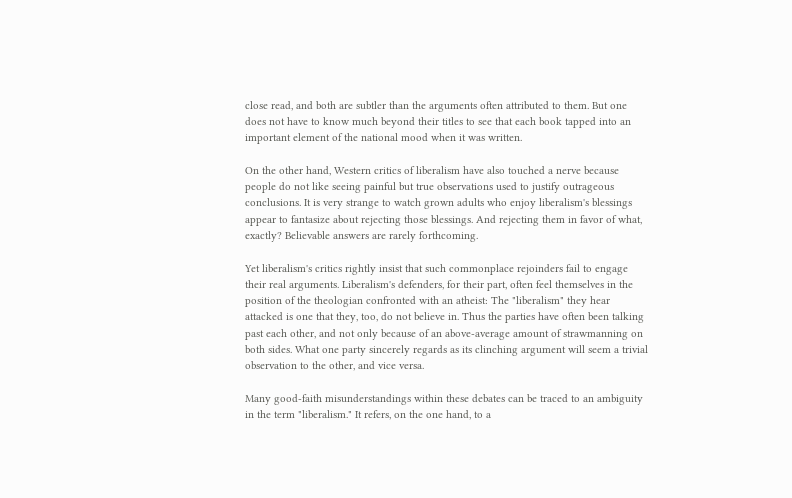close read, and both are subtler than the arguments often attributed to them. But one does not have to know much beyond their titles to see that each book tapped into an important element of the national mood when it was written.

On the other hand, Western critics of liberalism have also touched a nerve because people do not like seeing painful but true observations used to justify outrageous conclusions. It is very strange to watch grown adults who enjoy liberalism's blessings appear to fantasize about rejecting those blessings. And rejecting them in favor of what, exactly? Believable answers are rarely forthcoming.

Yet liberalism's critics rightly insist that such commonplace rejoinders fail to engage their real arguments. Liberalism's defenders, for their part, often feel themselves in the position of the theologian confronted with an atheist: The "liberalism" they hear attacked is one that they, too, do not believe in. Thus the parties have often been talking past each other, and not only because of an above-average amount of strawmanning on both sides. What one party sincerely regards as its clinching argument will seem a trivial observation to the other, and vice versa.

Many good-faith misunderstandings within these debates can be traced to an ambiguity in the term "liberalism." It refers, on the one hand, to a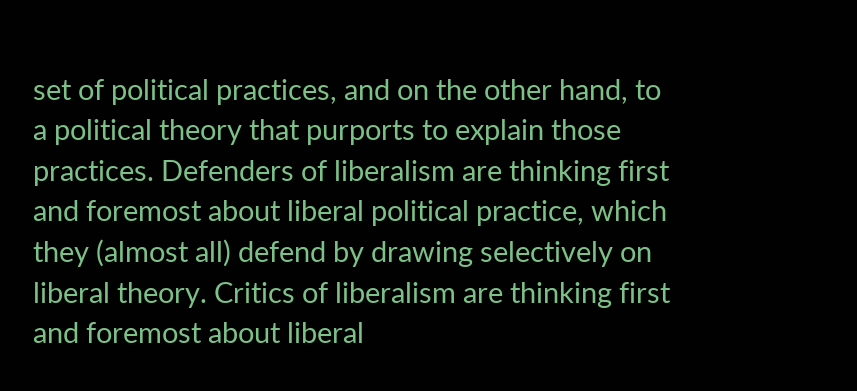set of political practices, and on the other hand, to a political theory that purports to explain those practices. Defenders of liberalism are thinking first and foremost about liberal political practice, which they (almost all) defend by drawing selectively on liberal theory. Critics of liberalism are thinking first and foremost about liberal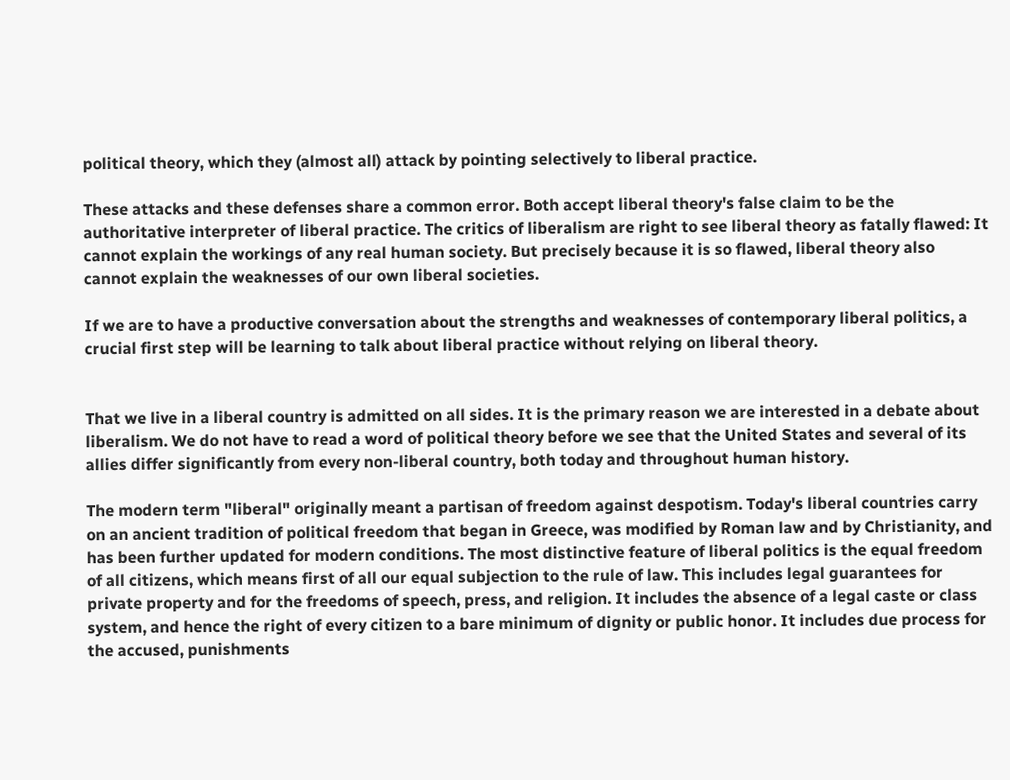political theory, which they (almost all) attack by pointing selectively to liberal practice.

These attacks and these defenses share a common error. Both accept liberal theory's false claim to be the authoritative interpreter of liberal practice. The critics of liberalism are right to see liberal theory as fatally flawed: It cannot explain the workings of any real human society. But precisely because it is so flawed, liberal theory also cannot explain the weaknesses of our own liberal societies.

If we are to have a productive conversation about the strengths and weaknesses of contemporary liberal politics, a crucial first step will be learning to talk about liberal practice without relying on liberal theory.


That we live in a liberal country is admitted on all sides. It is the primary reason we are interested in a debate about liberalism. We do not have to read a word of political theory before we see that the United States and several of its allies differ significantly from every non-liberal country, both today and throughout human history.

The modern term "liberal" originally meant a partisan of freedom against despotism. Today's liberal countries carry on an ancient tradition of political freedom that began in Greece, was modified by Roman law and by Christianity, and has been further updated for modern conditions. The most distinctive feature of liberal politics is the equal freedom of all citizens, which means first of all our equal subjection to the rule of law. This includes legal guarantees for private property and for the freedoms of speech, press, and religion. It includes the absence of a legal caste or class system, and hence the right of every citizen to a bare minimum of dignity or public honor. It includes due process for the accused, punishments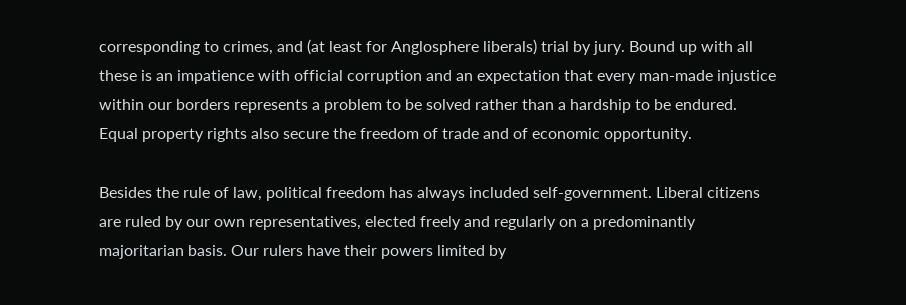corresponding to crimes, and (at least for Anglosphere liberals) trial by jury. Bound up with all these is an impatience with official corruption and an expectation that every man-made injustice within our borders represents a problem to be solved rather than a hardship to be endured. Equal property rights also secure the freedom of trade and of economic opportunity.

Besides the rule of law, political freedom has always included self-government. Liberal citizens are ruled by our own representatives, elected freely and regularly on a predominantly majoritarian basis. Our rulers have their powers limited by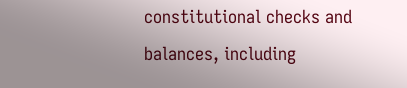constitutional checks and balances, including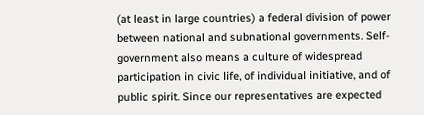(at least in large countries) a federal division of power between national and subnational governments. Self-government also means a culture of widespread participation in civic life, of individual initiative, and of public spirit. Since our representatives are expected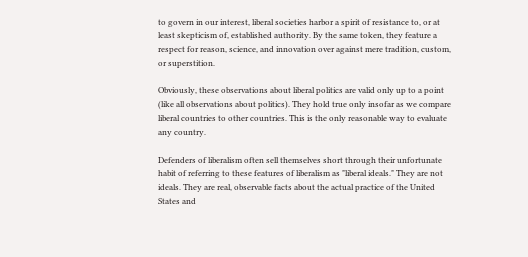to govern in our interest, liberal societies harbor a spirit of resistance to, or at least skepticism of, established authority. By the same token, they feature a respect for reason, science, and innovation over against mere tradition, custom, or superstition.

Obviously, these observations about liberal politics are valid only up to a point (like all observations about politics). They hold true only insofar as we compare liberal countries to other countries. This is the only reasonable way to evaluate any country.

Defenders of liberalism often sell themselves short through their unfortunate habit of referring to these features of liberalism as "liberal ideals." They are not ideals. They are real, observable facts about the actual practice of the United States and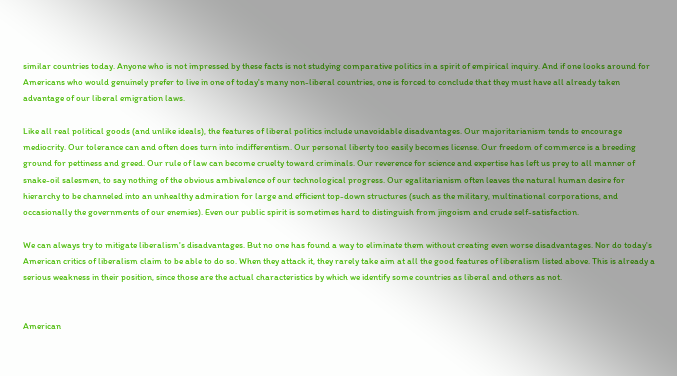similar countries today. Anyone who is not impressed by these facts is not studying comparative politics in a spirit of empirical inquiry. And if one looks around for Americans who would genuinely prefer to live in one of today's many non-liberal countries, one is forced to conclude that they must have all already taken advantage of our liberal emigration laws.

Like all real political goods (and unlike ideals), the features of liberal politics include unavoidable disadvantages. Our majoritarianism tends to encourage mediocrity. Our tolerance can and often does turn into indifferentism. Our personal liberty too easily becomes license. Our freedom of commerce is a breeding ground for pettiness and greed. Our rule of law can become cruelty toward criminals. Our reverence for science and expertise has left us prey to all manner of snake-oil salesmen, to say nothing of the obvious ambivalence of our technological progress. Our egalitarianism often leaves the natural human desire for hierarchy to be channeled into an unhealthy admiration for large and efficient top-down structures (such as the military, multinational corporations, and occasionally the governments of our enemies). Even our public spirit is sometimes hard to distinguish from jingoism and crude self-satisfaction.

We can always try to mitigate liberalism's disadvantages. But no one has found a way to eliminate them without creating even worse disadvantages. Nor do today's American critics of liberalism claim to be able to do so. When they attack it, they rarely take aim at all the good features of liberalism listed above. This is already a serious weakness in their position, since those are the actual characteristics by which we identify some countries as liberal and others as not.


American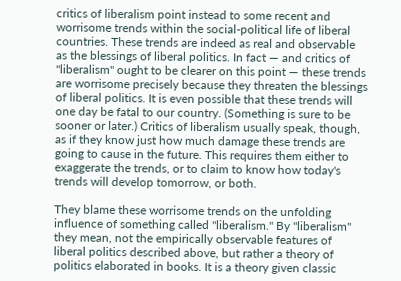critics of liberalism point instead to some recent and worrisome trends within the social-political life of liberal countries. These trends are indeed as real and observable as the blessings of liberal politics. In fact — and critics of "liberalism" ought to be clearer on this point — these trends are worrisome precisely because they threaten the blessings of liberal politics. It is even possible that these trends will one day be fatal to our country. (Something is sure to be sooner or later.) Critics of liberalism usually speak, though, as if they know just how much damage these trends are going to cause in the future. This requires them either to exaggerate the trends, or to claim to know how today's trends will develop tomorrow, or both.

They blame these worrisome trends on the unfolding influence of something called "liberalism." By "liberalism" they mean, not the empirically observable features of liberal politics described above, but rather a theory of politics elaborated in books. It is a theory given classic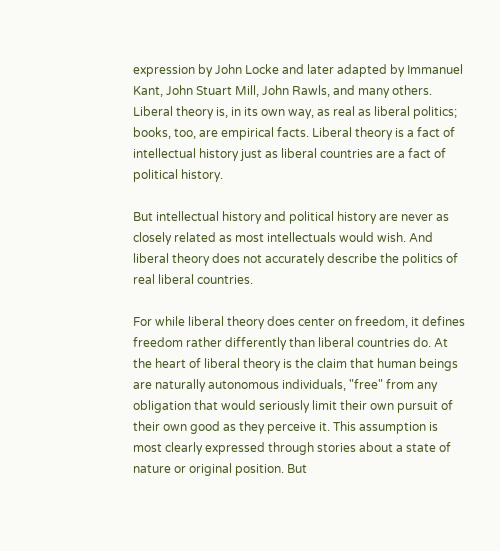expression by John Locke and later adapted by Immanuel Kant, John Stuart Mill, John Rawls, and many others. Liberal theory is, in its own way, as real as liberal politics; books, too, are empirical facts. Liberal theory is a fact of intellectual history just as liberal countries are a fact of political history.

But intellectual history and political history are never as closely related as most intellectuals would wish. And liberal theory does not accurately describe the politics of real liberal countries.

For while liberal theory does center on freedom, it defines freedom rather differently than liberal countries do. At the heart of liberal theory is the claim that human beings are naturally autonomous individuals, "free" from any obligation that would seriously limit their own pursuit of their own good as they perceive it. This assumption is most clearly expressed through stories about a state of nature or original position. But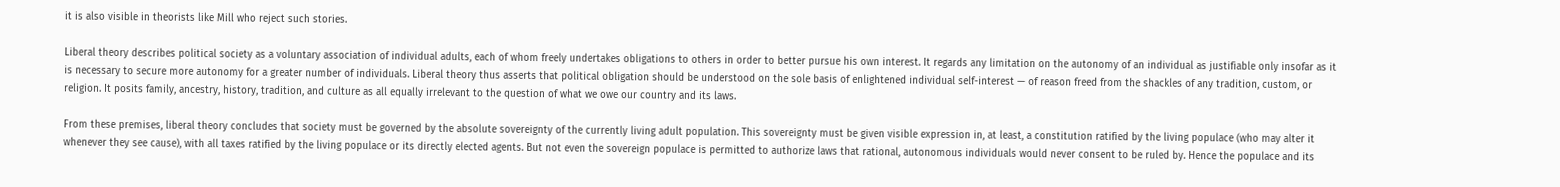it is also visible in theorists like Mill who reject such stories.

Liberal theory describes political society as a voluntary association of individual adults, each of whom freely undertakes obligations to others in order to better pursue his own interest. It regards any limitation on the autonomy of an individual as justifiable only insofar as it is necessary to secure more autonomy for a greater number of individuals. Liberal theory thus asserts that political obligation should be understood on the sole basis of enlightened individual self-interest — of reason freed from the shackles of any tradition, custom, or religion. It posits family, ancestry, history, tradition, and culture as all equally irrelevant to the question of what we owe our country and its laws.

From these premises, liberal theory concludes that society must be governed by the absolute sovereignty of the currently living adult population. This sovereignty must be given visible expression in, at least, a constitution ratified by the living populace (who may alter it whenever they see cause), with all taxes ratified by the living populace or its directly elected agents. But not even the sovereign populace is permitted to authorize laws that rational, autonomous individuals would never consent to be ruled by. Hence the populace and its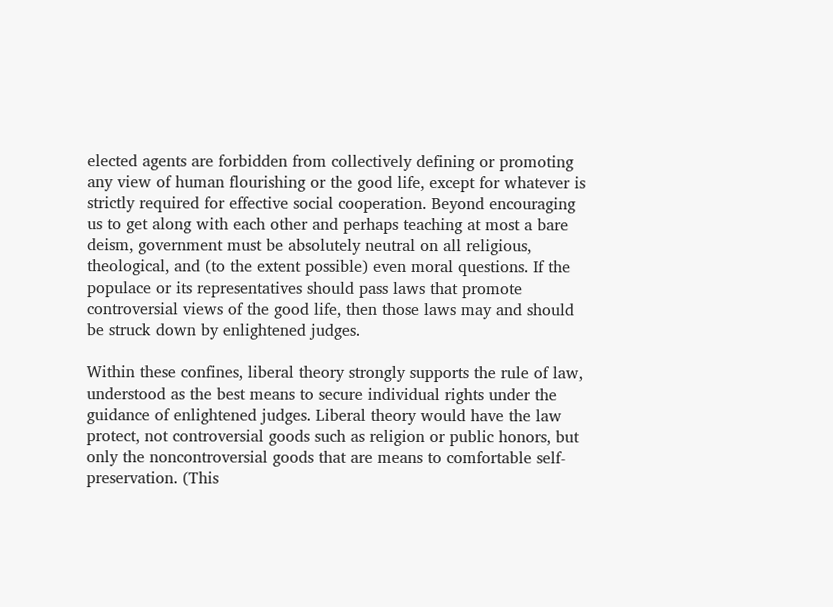elected agents are forbidden from collectively defining or promoting any view of human flourishing or the good life, except for whatever is strictly required for effective social cooperation. Beyond encouraging us to get along with each other and perhaps teaching at most a bare deism, government must be absolutely neutral on all religious, theological, and (to the extent possible) even moral questions. If the populace or its representatives should pass laws that promote controversial views of the good life, then those laws may and should be struck down by enlightened judges.

Within these confines, liberal theory strongly supports the rule of law, understood as the best means to secure individual rights under the guidance of enlightened judges. Liberal theory would have the law protect, not controversial goods such as religion or public honors, but only the noncontroversial goods that are means to comfortable self-preservation. (This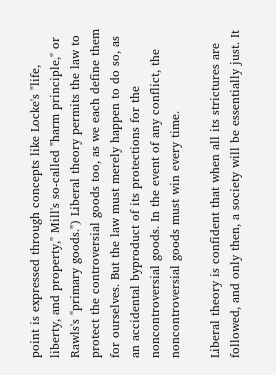point is expressed through concepts like Locke's "life, liberty, and property," Mill's so-called "harm principle," or Rawls's "primary goods.") Liberal theory permits the law to protect the controversial goods too, as we each define them for ourselves. But the law must merely happen to do so, as an accidental byproduct of its protections for the noncontroversial goods. In the event of any conflict, the noncontroversial goods must win every time.

Liberal theory is confident that when all its strictures are followed, and only then, a society will be essentially just. It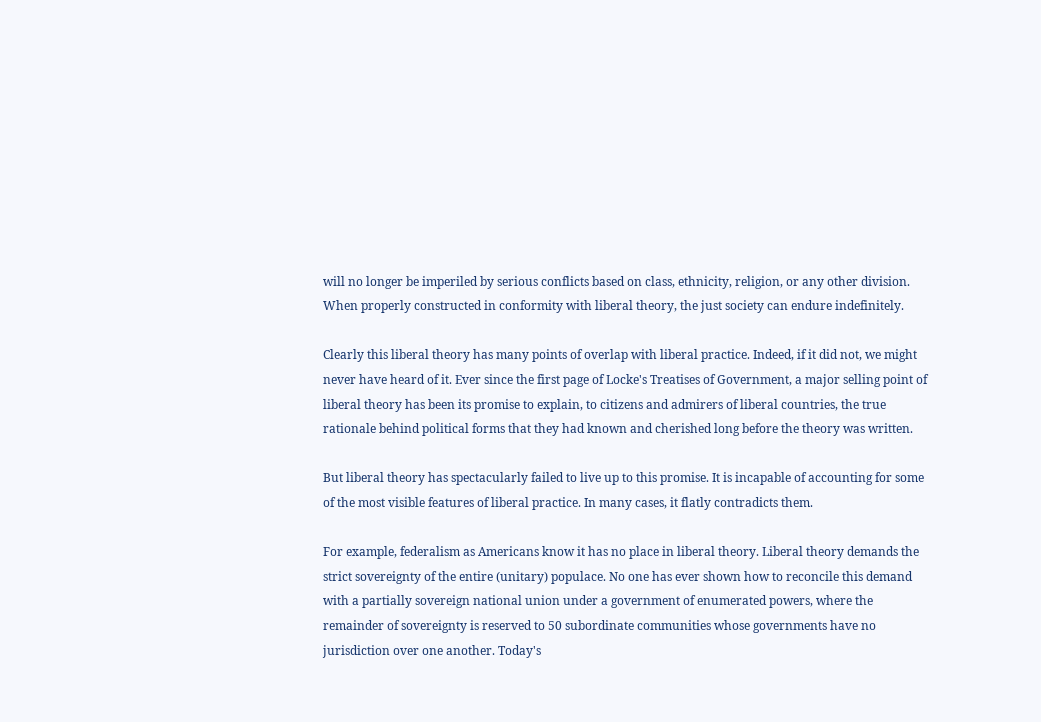will no longer be imperiled by serious conflicts based on class, ethnicity, religion, or any other division. When properly constructed in conformity with liberal theory, the just society can endure indefinitely.

Clearly this liberal theory has many points of overlap with liberal practice. Indeed, if it did not, we might never have heard of it. Ever since the first page of Locke's Treatises of Government, a major selling point of liberal theory has been its promise to explain, to citizens and admirers of liberal countries, the true rationale behind political forms that they had known and cherished long before the theory was written.

But liberal theory has spectacularly failed to live up to this promise. It is incapable of accounting for some of the most visible features of liberal practice. In many cases, it flatly contradicts them.

For example, federalism as Americans know it has no place in liberal theory. Liberal theory demands the strict sovereignty of the entire (unitary) populace. No one has ever shown how to reconcile this demand with a partially sovereign national union under a government of enumerated powers, where the remainder of sovereignty is reserved to 50 subordinate communities whose governments have no jurisdiction over one another. Today's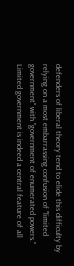defenders of liberal theory tend to elide this difficulty by relying on a most embarrassing confusion of "limited government" with "government of enumerated powers." Limited government is indeed a central feature of all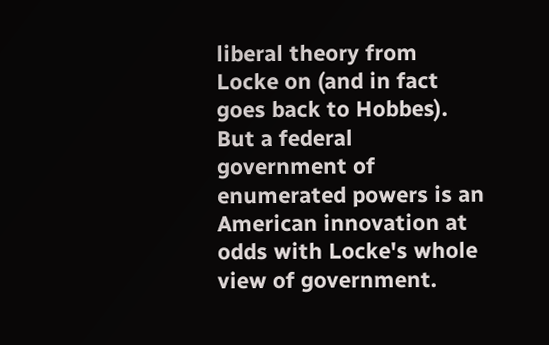liberal theory from Locke on (and in fact goes back to Hobbes). But a federal government of enumerated powers is an American innovation at odds with Locke's whole view of government.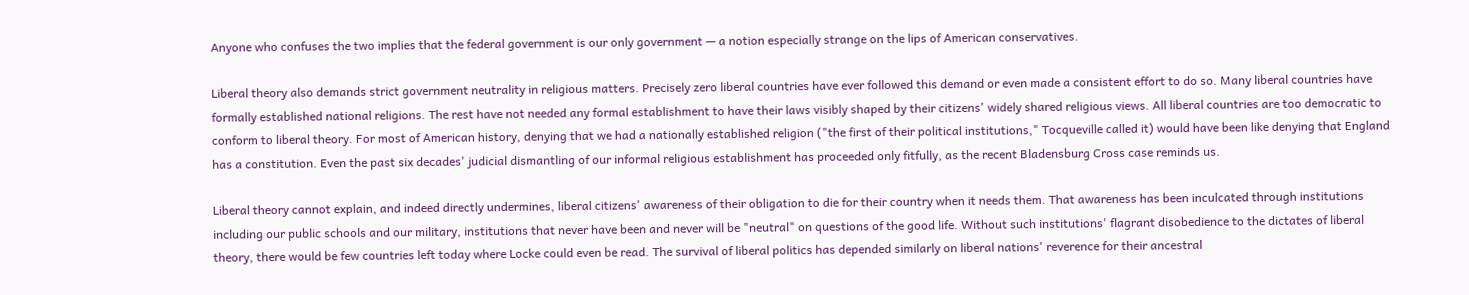Anyone who confuses the two implies that the federal government is our only government — a notion especially strange on the lips of American conservatives.

Liberal theory also demands strict government neutrality in religious matters. Precisely zero liberal countries have ever followed this demand or even made a consistent effort to do so. Many liberal countries have formally established national religions. The rest have not needed any formal establishment to have their laws visibly shaped by their citizens' widely shared religious views. All liberal countries are too democratic to conform to liberal theory. For most of American history, denying that we had a nationally established religion ("the first of their political institutions," Tocqueville called it) would have been like denying that England has a constitution. Even the past six decades' judicial dismantling of our informal religious establishment has proceeded only fitfully, as the recent Bladensburg Cross case reminds us.

Liberal theory cannot explain, and indeed directly undermines, liberal citizens' awareness of their obligation to die for their country when it needs them. That awareness has been inculcated through institutions including our public schools and our military, institutions that never have been and never will be "neutral" on questions of the good life. Without such institutions' flagrant disobedience to the dictates of liberal theory, there would be few countries left today where Locke could even be read. The survival of liberal politics has depended similarly on liberal nations' reverence for their ancestral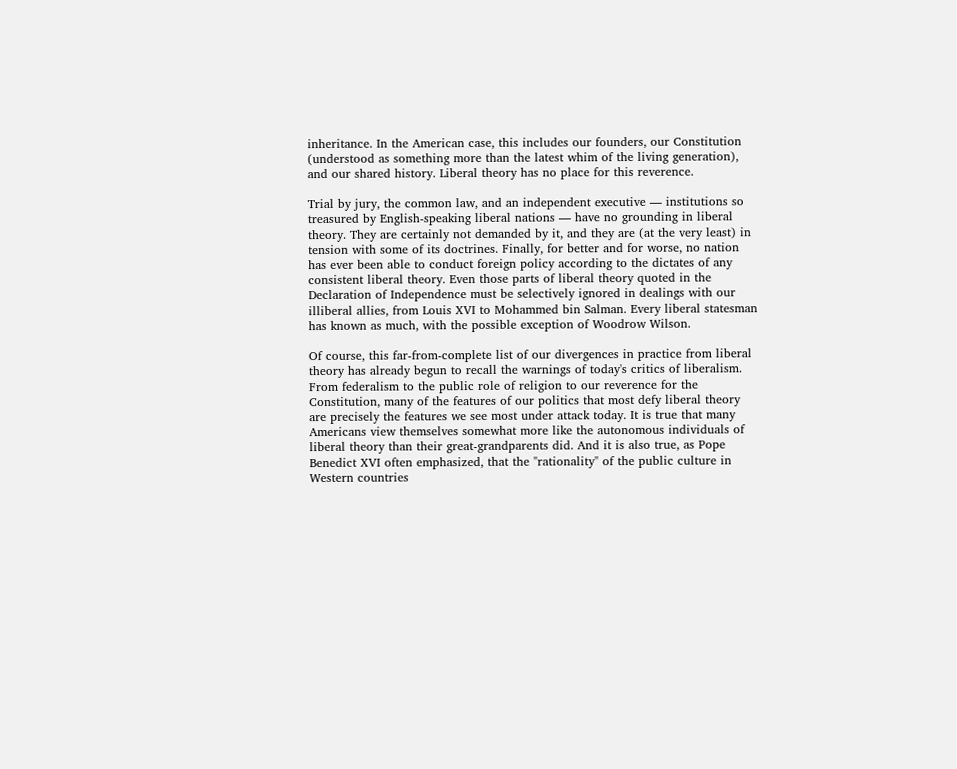inheritance. In the American case, this includes our founders, our Constitution (understood as something more than the latest whim of the living generation), and our shared history. Liberal theory has no place for this reverence.

Trial by jury, the common law, and an independent executive — institutions so treasured by English-speaking liberal nations — have no grounding in liberal theory. They are certainly not demanded by it, and they are (at the very least) in tension with some of its doctrines. Finally, for better and for worse, no nation has ever been able to conduct foreign policy according to the dictates of any consistent liberal theory. Even those parts of liberal theory quoted in the Declaration of Independence must be selectively ignored in dealings with our illiberal allies, from Louis XVI to Mohammed bin Salman. Every liberal statesman has known as much, with the possible exception of Woodrow Wilson.

Of course, this far-from-complete list of our divergences in practice from liberal theory has already begun to recall the warnings of today's critics of liberalism. From federalism to the public role of religion to our reverence for the Constitution, many of the features of our politics that most defy liberal theory are precisely the features we see most under attack today. It is true that many Americans view themselves somewhat more like the autonomous individuals of liberal theory than their great-grandparents did. And it is also true, as Pope Benedict XVI often emphasized, that the "rationality" of the public culture in Western countries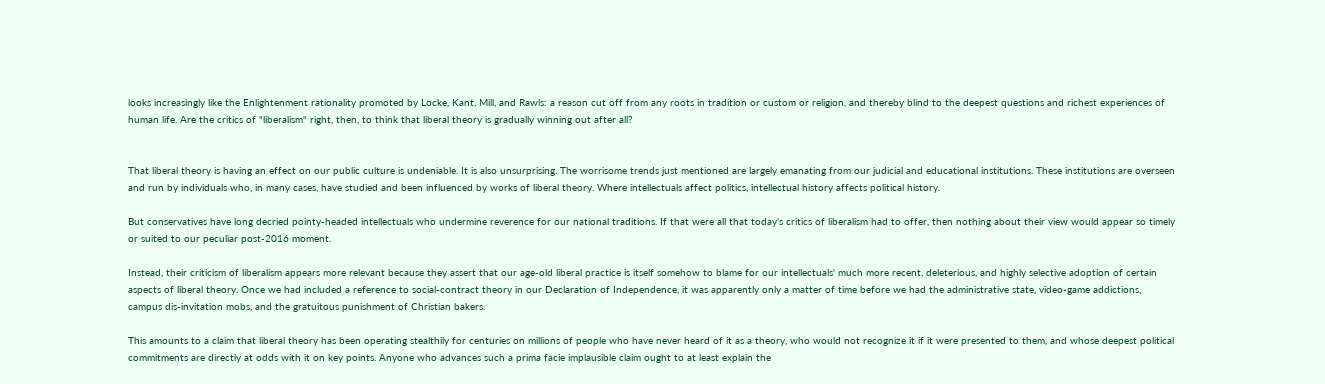looks increasingly like the Enlightenment rationality promoted by Locke, Kant, Mill, and Rawls: a reason cut off from any roots in tradition or custom or religion, and thereby blind to the deepest questions and richest experiences of human life. Are the critics of "liberalism" right, then, to think that liberal theory is gradually winning out after all?


That liberal theory is having an effect on our public culture is undeniable. It is also unsurprising. The worrisome trends just mentioned are largely emanating from our judicial and educational institutions. These institutions are overseen and run by individuals who, in many cases, have studied and been influenced by works of liberal theory. Where intellectuals affect politics, intellectual history affects political history.

But conservatives have long decried pointy-headed intellectuals who undermine reverence for our national traditions. If that were all that today's critics of liberalism had to offer, then nothing about their view would appear so timely or suited to our peculiar post-2016 moment.

Instead, their criticism of liberalism appears more relevant because they assert that our age-old liberal practice is itself somehow to blame for our intellectuals' much more recent, deleterious, and highly selective adoption of certain aspects of liberal theory. Once we had included a reference to social-contract theory in our Declaration of Independence, it was apparently only a matter of time before we had the administrative state, video-game addictions, campus dis-invitation mobs, and the gratuitous punishment of Christian bakers.

This amounts to a claim that liberal theory has been operating stealthily for centuries on millions of people who have never heard of it as a theory, who would not recognize it if it were presented to them, and whose deepest political commitments are directly at odds with it on key points. Anyone who advances such a prima facie implausible claim ought to at least explain the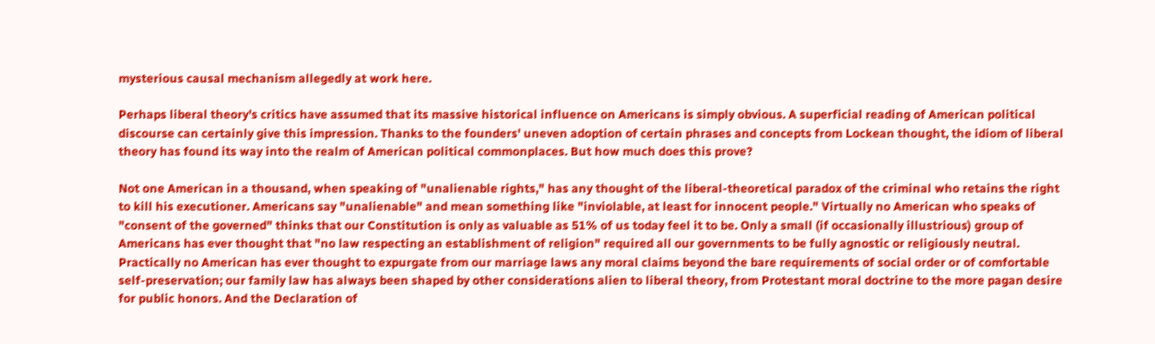mysterious causal mechanism allegedly at work here.

Perhaps liberal theory's critics have assumed that its massive historical influence on Americans is simply obvious. A superficial reading of American political discourse can certainly give this impression. Thanks to the founders' uneven adoption of certain phrases and concepts from Lockean thought, the idiom of liberal theory has found its way into the realm of American political commonplaces. But how much does this prove?

Not one American in a thousand, when speaking of "unalienable rights," has any thought of the liberal-theoretical paradox of the criminal who retains the right to kill his executioner. Americans say "unalienable" and mean something like "inviolable, at least for innocent people." Virtually no American who speaks of "consent of the governed" thinks that our Constitution is only as valuable as 51% of us today feel it to be. Only a small (if occasionally illustrious) group of Americans has ever thought that "no law respecting an establishment of religion" required all our governments to be fully agnostic or religiously neutral. Practically no American has ever thought to expurgate from our marriage laws any moral claims beyond the bare requirements of social order or of comfortable self-preservation; our family law has always been shaped by other considerations alien to liberal theory, from Protestant moral doctrine to the more pagan desire for public honors. And the Declaration of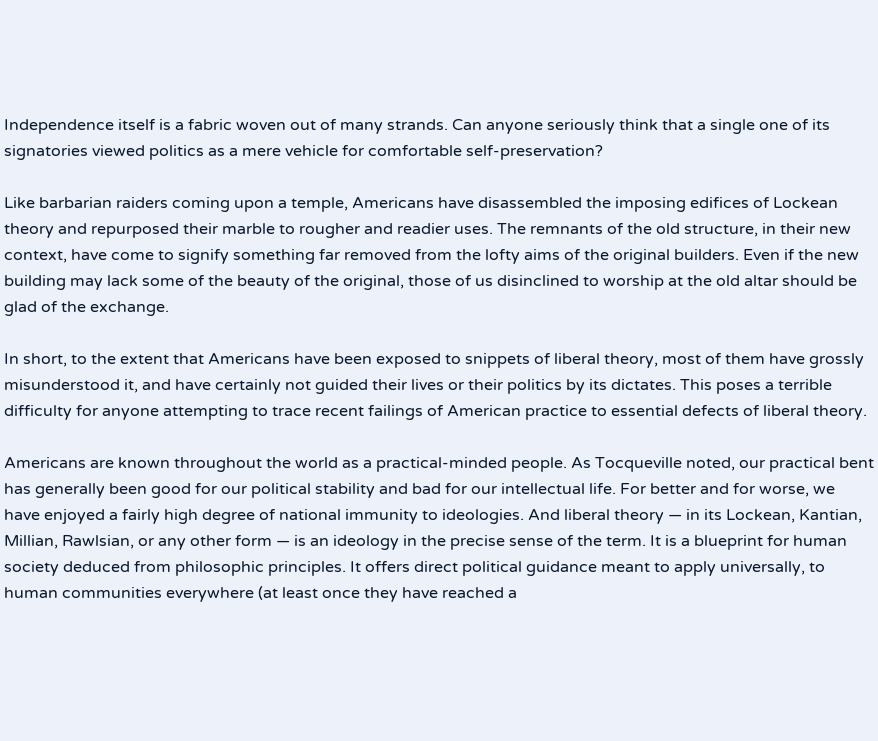Independence itself is a fabric woven out of many strands. Can anyone seriously think that a single one of its signatories viewed politics as a mere vehicle for comfortable self-preservation?

Like barbarian raiders coming upon a temple, Americans have disassembled the imposing edifices of Lockean theory and repurposed their marble to rougher and readier uses. The remnants of the old structure, in their new context, have come to signify something far removed from the lofty aims of the original builders. Even if the new building may lack some of the beauty of the original, those of us disinclined to worship at the old altar should be glad of the exchange.

In short, to the extent that Americans have been exposed to snippets of liberal theory, most of them have grossly misunderstood it, and have certainly not guided their lives or their politics by its dictates. This poses a terrible difficulty for anyone attempting to trace recent failings of American practice to essential defects of liberal theory.

Americans are known throughout the world as a practical-minded people. As Tocqueville noted, our practical bent has generally been good for our political stability and bad for our intellectual life. For better and for worse, we have enjoyed a fairly high degree of national immunity to ideologies. And liberal theory — in its Lockean, Kantian, Millian, Rawlsian, or any other form — is an ideology in the precise sense of the term. It is a blueprint for human society deduced from philosophic principles. It offers direct political guidance meant to apply universally, to human communities everywhere (at least once they have reached a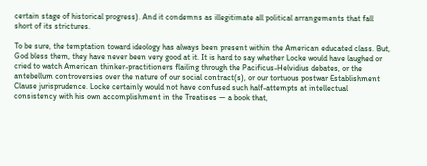certain stage of historical progress). And it condemns as illegitimate all political arrangements that fall short of its strictures.

To be sure, the temptation toward ideology has always been present within the American educated class. But, God bless them, they have never been very good at it. It is hard to say whether Locke would have laughed or cried to watch American thinker-practitioners flailing through the Pacificus-Helvidius debates, or the antebellum controversies over the nature of our social contract(s), or our tortuous postwar Establishment Clause jurisprudence. Locke certainly would not have confused such half-attempts at intellectual consistency with his own accomplishment in the Treatises — a book that,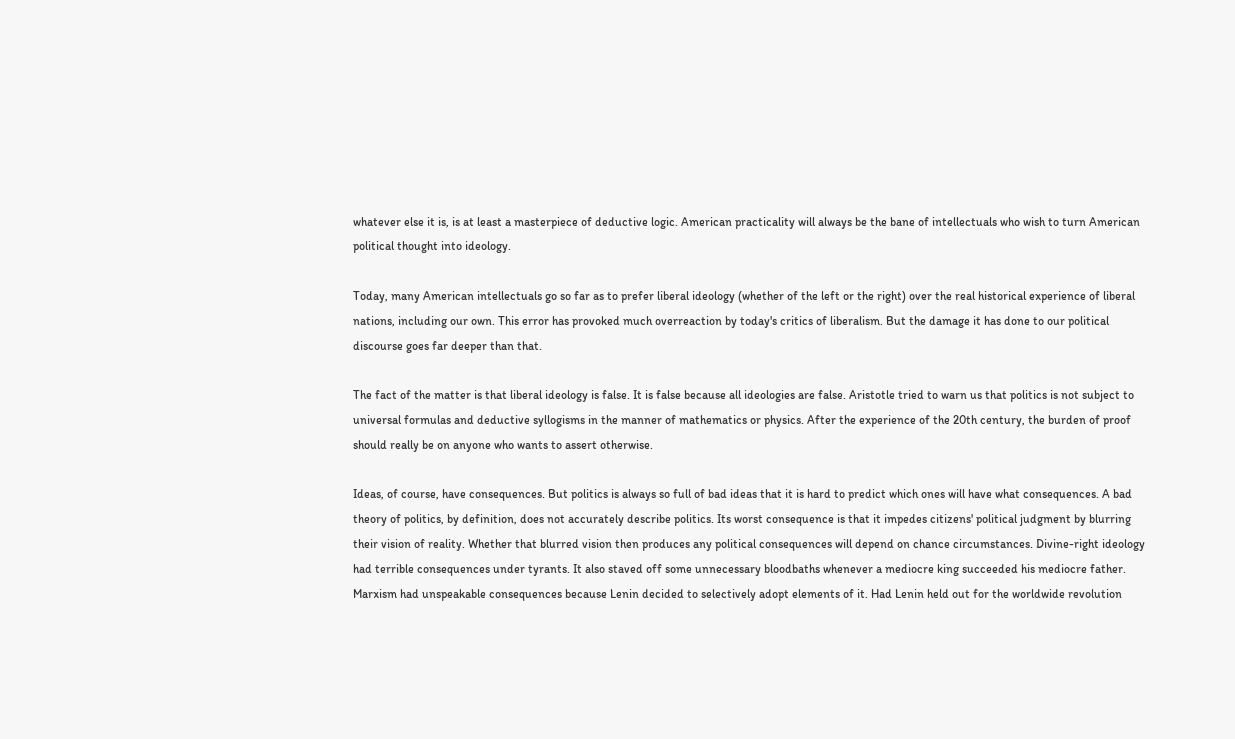whatever else it is, is at least a masterpiece of deductive logic. American practicality will always be the bane of intellectuals who wish to turn American political thought into ideology.

Today, many American intellectuals go so far as to prefer liberal ideology (whether of the left or the right) over the real historical experience of liberal nations, including our own. This error has provoked much overreaction by today's critics of liberalism. But the damage it has done to our political discourse goes far deeper than that.

The fact of the matter is that liberal ideology is false. It is false because all ideologies are false. Aristotle tried to warn us that politics is not subject to universal formulas and deductive syllogisms in the manner of mathematics or physics. After the experience of the 20th century, the burden of proof should really be on anyone who wants to assert otherwise.

Ideas, of course, have consequences. But politics is always so full of bad ideas that it is hard to predict which ones will have what consequences. A bad theory of politics, by definition, does not accurately describe politics. Its worst consequence is that it impedes citizens' political judgment by blurring their vision of reality. Whether that blurred vision then produces any political consequences will depend on chance circumstances. Divine-right ideology had terrible consequences under tyrants. It also staved off some unnecessary bloodbaths whenever a mediocre king succeeded his mediocre father. Marxism had unspeakable consequences because Lenin decided to selectively adopt elements of it. Had Lenin held out for the worldwide revolution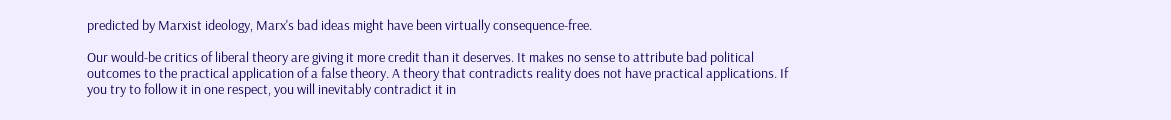predicted by Marxist ideology, Marx's bad ideas might have been virtually consequence-free.

Our would-be critics of liberal theory are giving it more credit than it deserves. It makes no sense to attribute bad political outcomes to the practical application of a false theory. A theory that contradicts reality does not have practical applications. If you try to follow it in one respect, you will inevitably contradict it in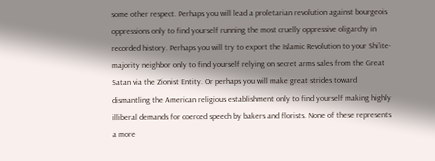some other respect. Perhaps you will lead a proletarian revolution against bourgeois oppressions only to find yourself running the most cruelly oppressive oligarchy in recorded history. Perhaps you will try to export the Islamic Revolution to your Shi'ite-majority neighbor only to find yourself relying on secret arms sales from the Great Satan via the Zionist Entity. Or perhaps you will make great strides toward dismantling the American religious establishment only to find yourself making highly illiberal demands for coerced speech by bakers and florists. None of these represents a more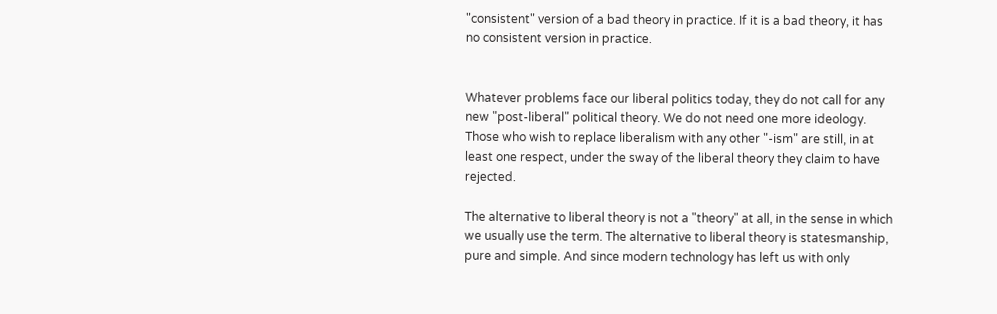"consistent" version of a bad theory in practice. If it is a bad theory, it has no consistent version in practice.


Whatever problems face our liberal politics today, they do not call for any new "post-liberal" political theory. We do not need one more ideology. Those who wish to replace liberalism with any other "-ism" are still, in at least one respect, under the sway of the liberal theory they claim to have rejected.

The alternative to liberal theory is not a "theory" at all, in the sense in which we usually use the term. The alternative to liberal theory is statesmanship, pure and simple. And since modern technology has left us with only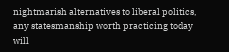nightmarish alternatives to liberal politics, any statesmanship worth practicing today will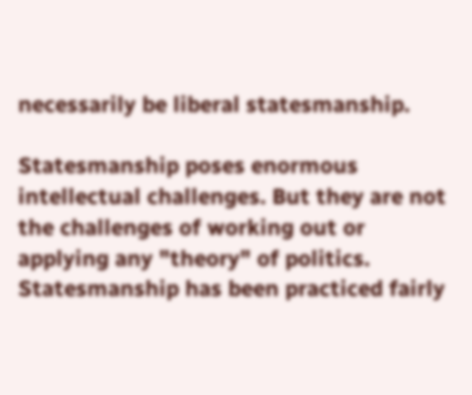necessarily be liberal statesmanship.

Statesmanship poses enormous intellectual challenges. But they are not the challenges of working out or applying any "theory" of politics. Statesmanship has been practiced fairly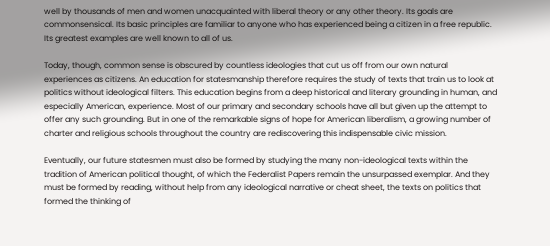well by thousands of men and women unacquainted with liberal theory or any other theory. Its goals are commonsensical. Its basic principles are familiar to anyone who has experienced being a citizen in a free republic. Its greatest examples are well known to all of us.

Today, though, common sense is obscured by countless ideologies that cut us off from our own natural experiences as citizens. An education for statesmanship therefore requires the study of texts that train us to look at politics without ideological filters. This education begins from a deep historical and literary grounding in human, and especially American, experience. Most of our primary and secondary schools have all but given up the attempt to offer any such grounding. But in one of the remarkable signs of hope for American liberalism, a growing number of charter and religious schools throughout the country are rediscovering this indispensable civic mission.

Eventually, our future statesmen must also be formed by studying the many non-ideological texts within the tradition of American political thought, of which the Federalist Papers remain the unsurpassed exemplar. And they must be formed by reading, without help from any ideological narrative or cheat sheet, the texts on politics that formed the thinking of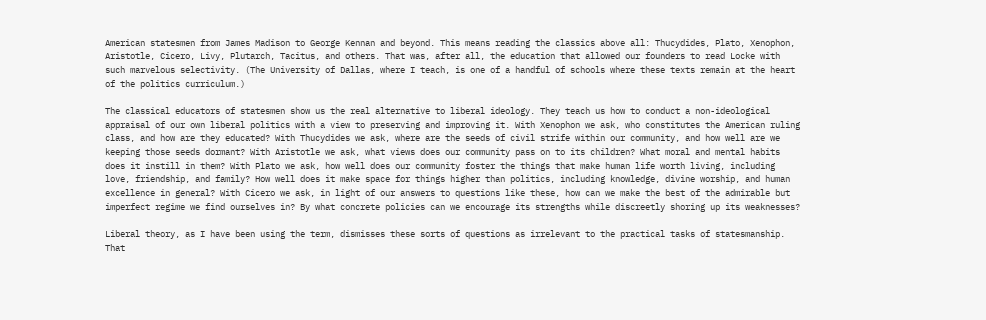American statesmen from James Madison to George Kennan and beyond. This means reading the classics above all: Thucydides, Plato, Xenophon, Aristotle, Cicero, Livy, Plutarch, Tacitus, and others. That was, after all, the education that allowed our founders to read Locke with such marvelous selectivity. (The University of Dallas, where I teach, is one of a handful of schools where these texts remain at the heart of the politics curriculum.)

The classical educators of statesmen show us the real alternative to liberal ideology. They teach us how to conduct a non-ideological appraisal of our own liberal politics with a view to preserving and improving it. With Xenophon we ask, who constitutes the American ruling class, and how are they educated? With Thucydides we ask, where are the seeds of civil strife within our community, and how well are we keeping those seeds dormant? With Aristotle we ask, what views does our community pass on to its children? What moral and mental habits does it instill in them? With Plato we ask, how well does our community foster the things that make human life worth living, including love, friendship, and family? How well does it make space for things higher than politics, including knowledge, divine worship, and human excellence in general? With Cicero we ask, in light of our answers to questions like these, how can we make the best of the admirable but imperfect regime we find ourselves in? By what concrete policies can we encourage its strengths while discreetly shoring up its weaknesses?

Liberal theory, as I have been using the term, dismisses these sorts of questions as irrelevant to the practical tasks of statesmanship. That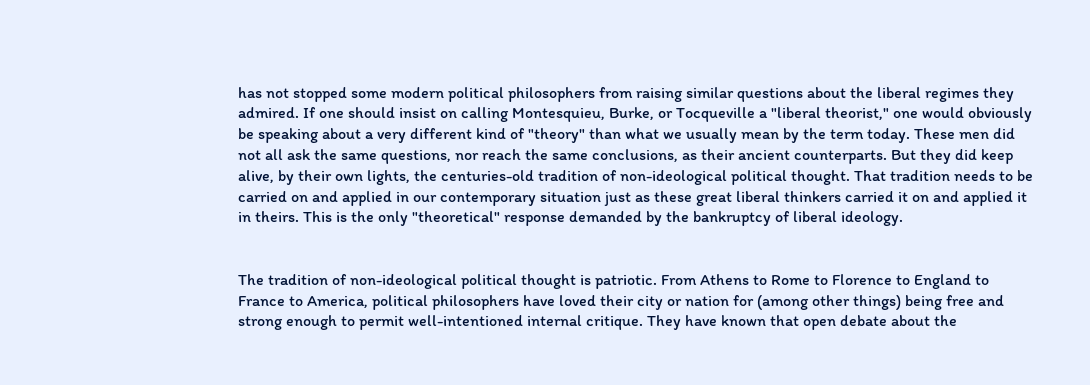has not stopped some modern political philosophers from raising similar questions about the liberal regimes they admired. If one should insist on calling Montesquieu, Burke, or Tocqueville a "liberal theorist," one would obviously be speaking about a very different kind of "theory" than what we usually mean by the term today. These men did not all ask the same questions, nor reach the same conclusions, as their ancient counterparts. But they did keep alive, by their own lights, the centuries-old tradition of non-ideological political thought. That tradition needs to be carried on and applied in our contemporary situation just as these great liberal thinkers carried it on and applied it in theirs. This is the only "theoretical" response demanded by the bankruptcy of liberal ideology.


The tradition of non-ideological political thought is patriotic. From Athens to Rome to Florence to England to France to America, political philosophers have loved their city or nation for (among other things) being free and strong enough to permit well-intentioned internal critique. They have known that open debate about the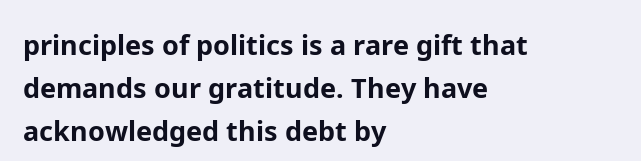principles of politics is a rare gift that demands our gratitude. They have acknowledged this debt by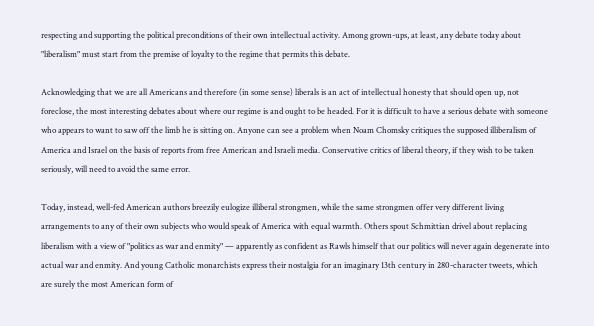respecting and supporting the political preconditions of their own intellectual activity. Among grown-ups, at least, any debate today about "liberalism" must start from the premise of loyalty to the regime that permits this debate.

Acknowledging that we are all Americans and therefore (in some sense) liberals is an act of intellectual honesty that should open up, not foreclose, the most interesting debates about where our regime is and ought to be headed. For it is difficult to have a serious debate with someone who appears to want to saw off the limb he is sitting on. Anyone can see a problem when Noam Chomsky critiques the supposed illiberalism of America and Israel on the basis of reports from free American and Israeli media. Conservative critics of liberal theory, if they wish to be taken seriously, will need to avoid the same error.

Today, instead, well-fed American authors breezily eulogize illiberal strongmen, while the same strongmen offer very different living arrangements to any of their own subjects who would speak of America with equal warmth. Others spout Schmittian drivel about replacing liberalism with a view of "politics as war and enmity" — apparently as confident as Rawls himself that our politics will never again degenerate into actual war and enmity. And young Catholic monarchists express their nostalgia for an imaginary 13th century in 280-character tweets, which are surely the most American form of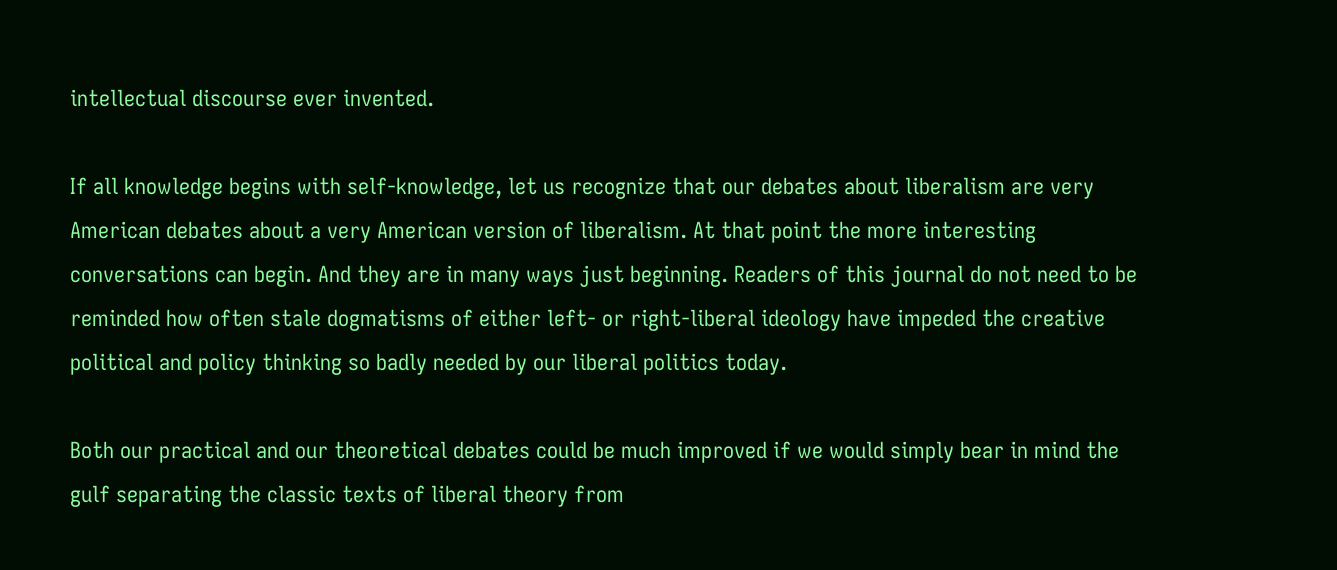intellectual discourse ever invented.

If all knowledge begins with self-knowledge, let us recognize that our debates about liberalism are very American debates about a very American version of liberalism. At that point the more interesting conversations can begin. And they are in many ways just beginning. Readers of this journal do not need to be reminded how often stale dogmatisms of either left- or right-liberal ideology have impeded the creative political and policy thinking so badly needed by our liberal politics today.

Both our practical and our theoretical debates could be much improved if we would simply bear in mind the gulf separating the classic texts of liberal theory from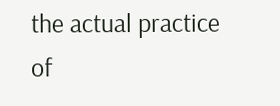the actual practice of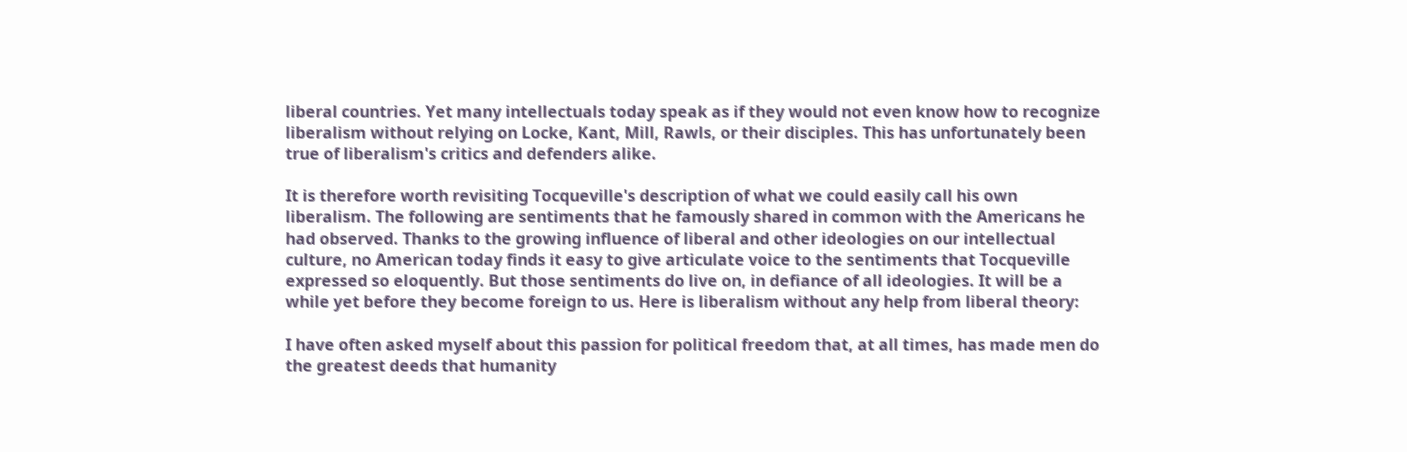liberal countries. Yet many intellectuals today speak as if they would not even know how to recognize liberalism without relying on Locke, Kant, Mill, Rawls, or their disciples. This has unfortunately been true of liberalism's critics and defenders alike.

It is therefore worth revisiting Tocqueville's description of what we could easily call his own liberalism. The following are sentiments that he famously shared in common with the Americans he had observed. Thanks to the growing influence of liberal and other ideologies on our intellectual culture, no American today finds it easy to give articulate voice to the sentiments that Tocqueville expressed so eloquently. But those sentiments do live on, in defiance of all ideologies. It will be a while yet before they become foreign to us. Here is liberalism without any help from liberal theory:

I have often asked myself about this passion for political freedom that, at all times, has made men do the greatest deeds that humanity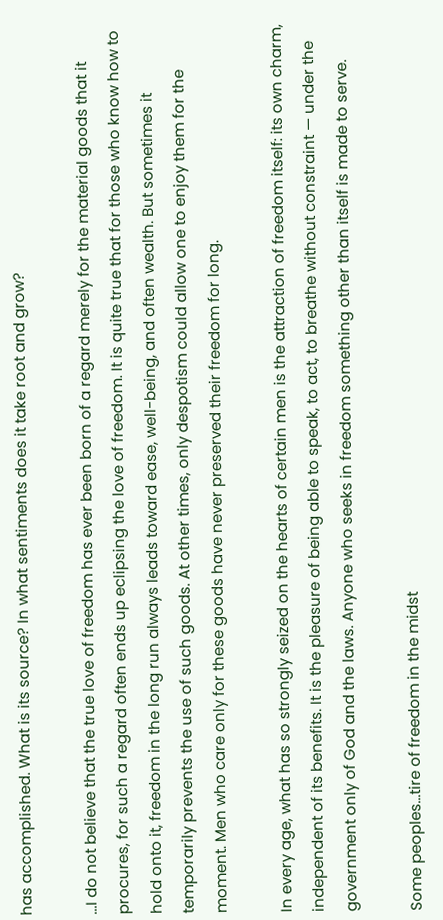has accomplished. What is its source? In what sentiments does it take root and grow?

...I do not believe that the true love of freedom has ever been born of a regard merely for the material goods that it procures, for such a regard often ends up eclipsing the love of freedom. It is quite true that for those who know how to hold onto it, freedom in the long run always leads toward ease, well-being, and often wealth. But sometimes it temporarily prevents the use of such goods. At other times, only despotism could allow one to enjoy them for the moment. Men who care only for these goods have never preserved their freedom for long.

In every age, what has so strongly seized on the hearts of certain men is the attraction of freedom itself: its own charm, independent of its benefits. It is the pleasure of being able to speak, to act, to breathe without constraint — under the government only of God and the laws. Anyone who seeks in freedom something other than itself is made to serve.

Some peoples...tire of freedom in the midst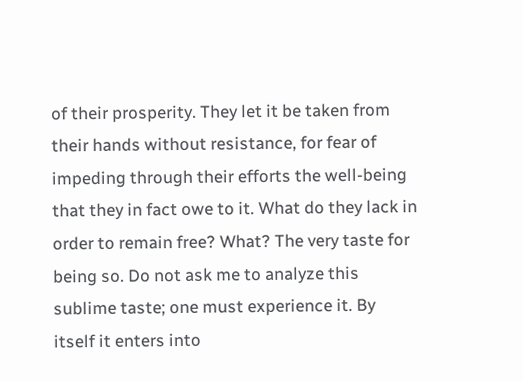of their prosperity. They let it be taken from their hands without resistance, for fear of impeding through their efforts the well-being that they in fact owe to it. What do they lack in order to remain free? What? The very taste for being so. Do not ask me to analyze this sublime taste; one must experience it. By itself it enters into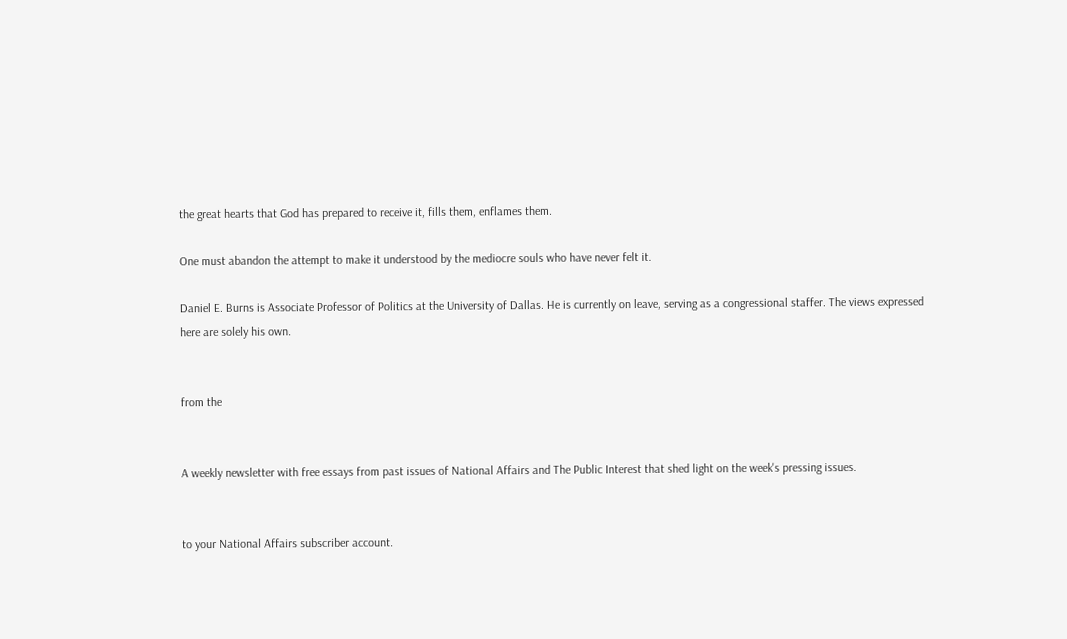the great hearts that God has prepared to receive it, fills them, enflames them.

One must abandon the attempt to make it understood by the mediocre souls who have never felt it.

Daniel E. Burns is Associate Professor of Politics at the University of Dallas. He is currently on leave, serving as a congressional staffer. The views expressed here are solely his own.


from the


A weekly newsletter with free essays from past issues of National Affairs and The Public Interest that shed light on the week's pressing issues.


to your National Affairs subscriber account.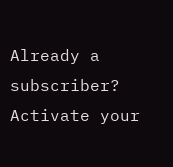Already a subscriber? Activate your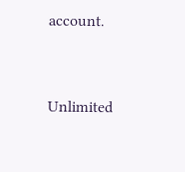account.


Unlimited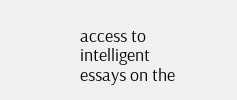access to intelligent essays on the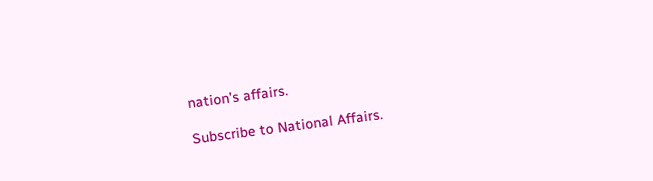nation’s affairs.

Subscribe to National Affairs.